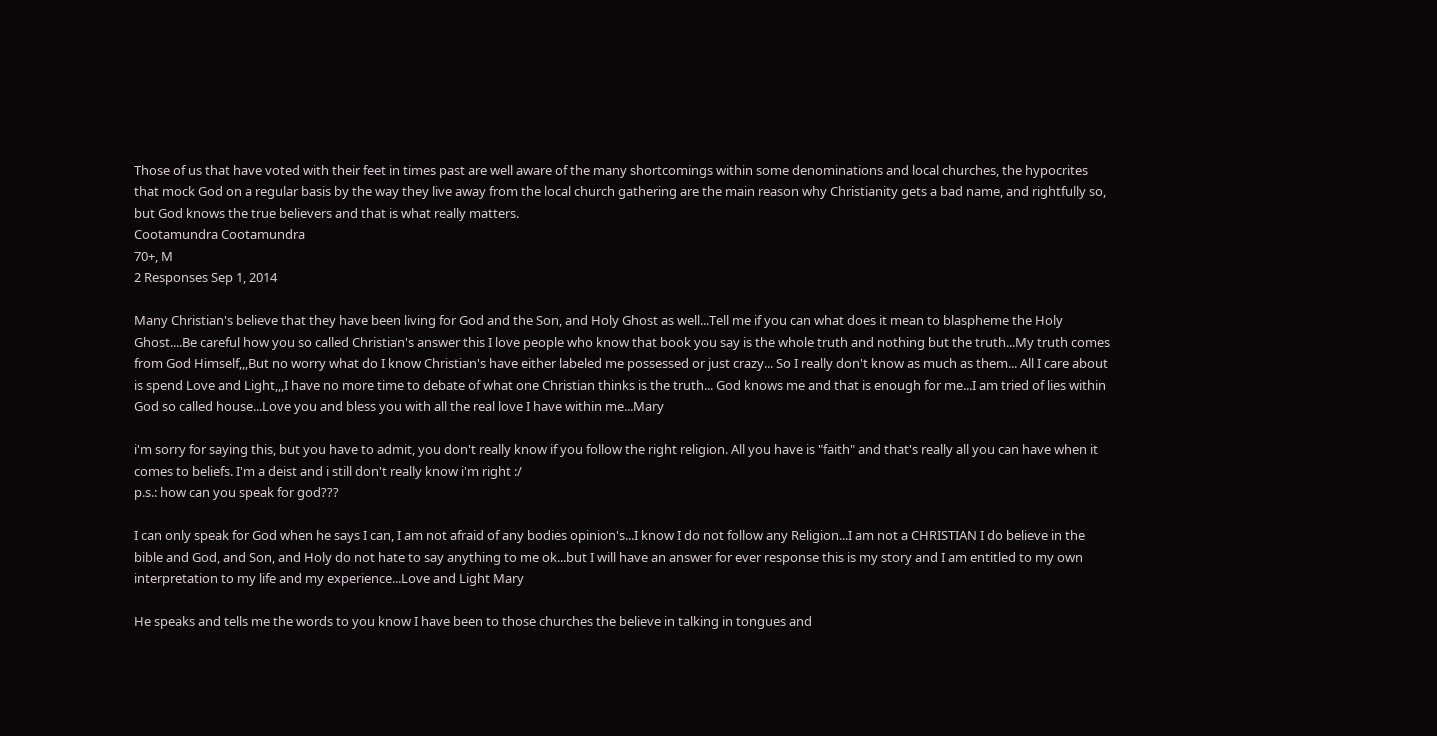Those of us that have voted with their feet in times past are well aware of the many shortcomings within some denominations and local churches, the hypocrites that mock God on a regular basis by the way they live away from the local church gathering are the main reason why Christianity gets a bad name, and rightfully so, but God knows the true believers and that is what really matters.
Cootamundra Cootamundra
70+, M
2 Responses Sep 1, 2014

Many Christian's believe that they have been living for God and the Son, and Holy Ghost as well...Tell me if you can what does it mean to blaspheme the Holy Ghost....Be careful how you so called Christian's answer this I love people who know that book you say is the whole truth and nothing but the truth...My truth comes from God Himself,,,But no worry what do I know Christian's have either labeled me possessed or just crazy... So I really don't know as much as them... All I care about is spend Love and Light,,,I have no more time to debate of what one Christian thinks is the truth... God knows me and that is enough for me...I am tried of lies within God so called house...Love you and bless you with all the real love I have within me...Mary

i'm sorry for saying this, but you have to admit, you don't really know if you follow the right religion. All you have is "faith" and that's really all you can have when it comes to beliefs. I'm a deist and i still don't really know i'm right :/
p.s.: how can you speak for god???

I can only speak for God when he says I can, I am not afraid of any bodies opinion's...I know I do not follow any Religion...I am not a CHRISTIAN I do believe in the bible and God, and Son, and Holy do not hate to say anything to me ok...but I will have an answer for ever response this is my story and I am entitled to my own interpretation to my life and my experience...Love and Light Mary

He speaks and tells me the words to you know I have been to those churches the believe in talking in tongues and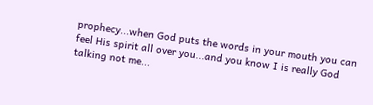prophecy...when God puts the words in your mouth you can feel His spirit all over you...and you know I is really God talking not me...